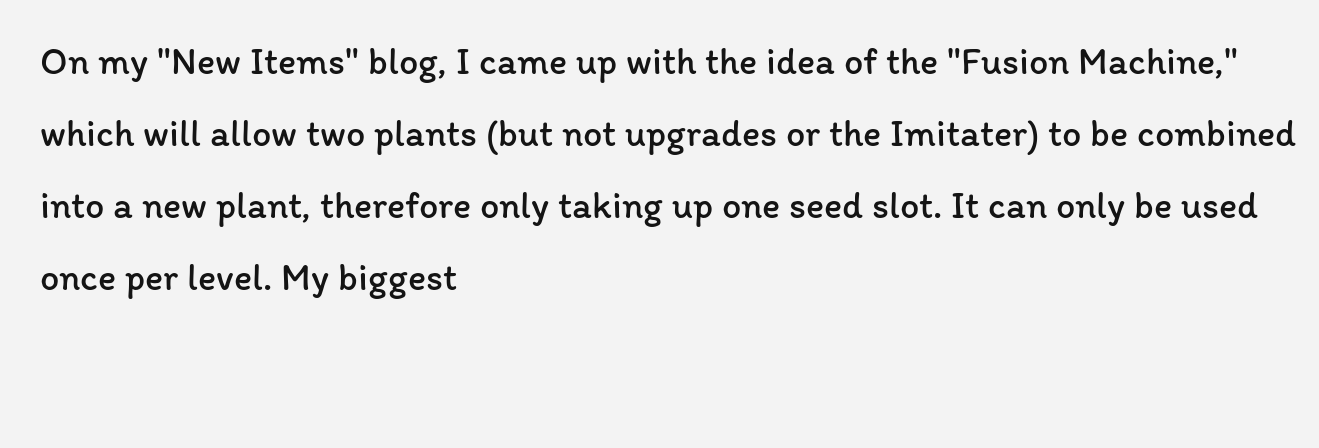On my "New Items" blog, I came up with the idea of the "Fusion Machine," which will allow two plants (but not upgrades or the Imitater) to be combined into a new plant, therefore only taking up one seed slot. It can only be used once per level. My biggest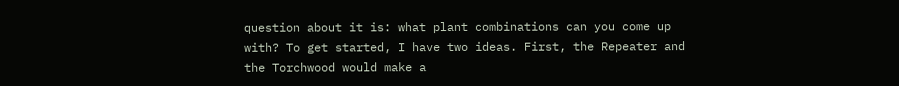question about it is: what plant combinations can you come up with? To get started, I have two ideas. First, the Repeater and the Torchwood would make a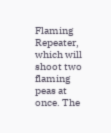Flaming Repeater, which will shoot two flaming peas at once. The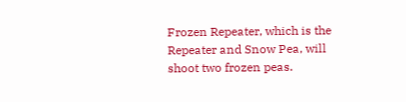Frozen Repeater, which is the Repeater and Snow Pea, will shoot two frozen peas.